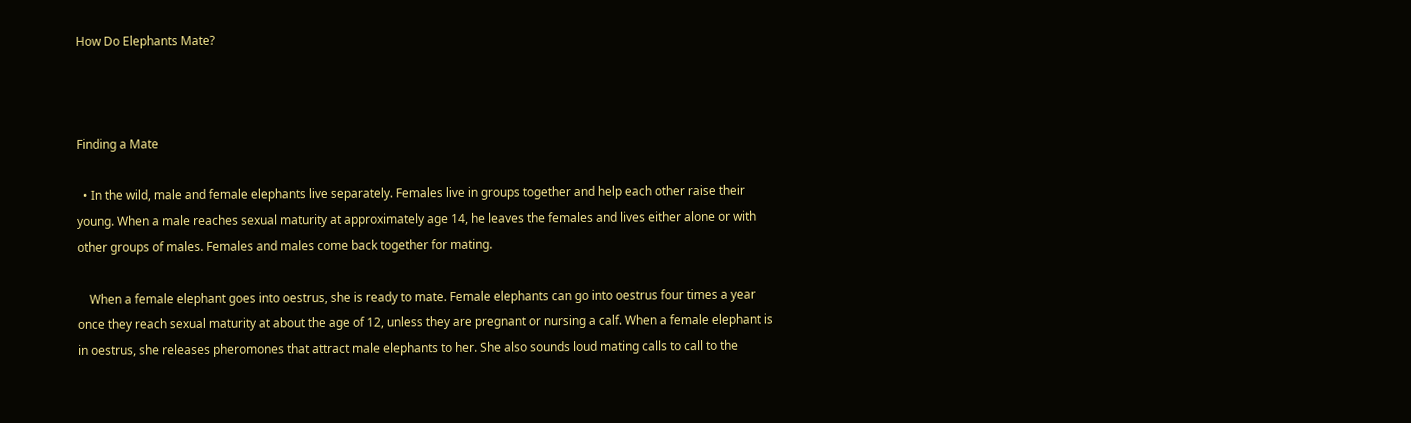How Do Elephants Mate?



Finding a Mate

  • In the wild, male and female elephants live separately. Females live in groups together and help each other raise their young. When a male reaches sexual maturity at approximately age 14, he leaves the females and lives either alone or with other groups of males. Females and males come back together for mating.

    When a female elephant goes into oestrus, she is ready to mate. Female elephants can go into oestrus four times a year once they reach sexual maturity at about the age of 12, unless they are pregnant or nursing a calf. When a female elephant is in oestrus, she releases pheromones that attract male elephants to her. She also sounds loud mating calls to call to the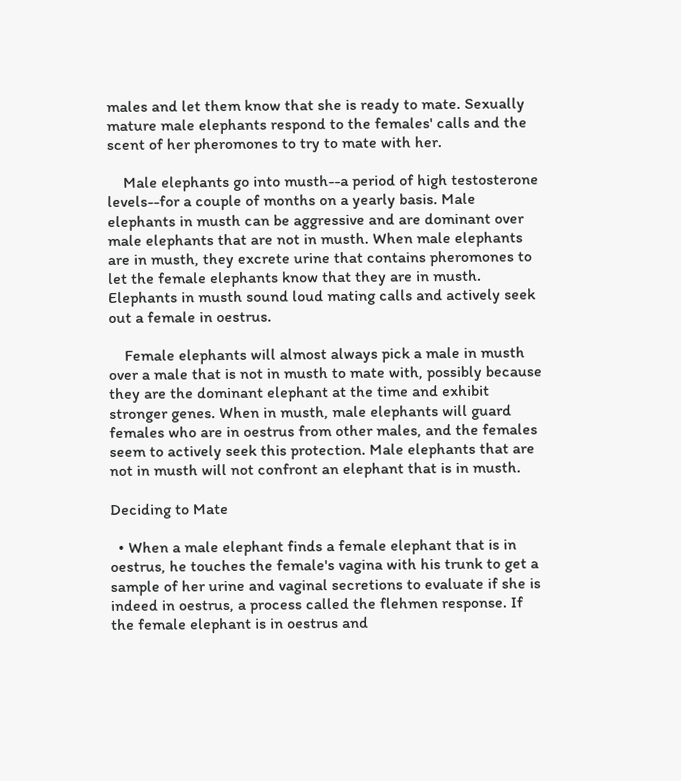males and let them know that she is ready to mate. Sexually mature male elephants respond to the females' calls and the scent of her pheromones to try to mate with her.

    Male elephants go into musth--a period of high testosterone levels--for a couple of months on a yearly basis. Male elephants in musth can be aggressive and are dominant over male elephants that are not in musth. When male elephants are in musth, they excrete urine that contains pheromones to let the female elephants know that they are in musth. Elephants in musth sound loud mating calls and actively seek out a female in oestrus.

    Female elephants will almost always pick a male in musth over a male that is not in musth to mate with, possibly because they are the dominant elephant at the time and exhibit stronger genes. When in musth, male elephants will guard females who are in oestrus from other males, and the females seem to actively seek this protection. Male elephants that are not in musth will not confront an elephant that is in musth.

Deciding to Mate

  • When a male elephant finds a female elephant that is in oestrus, he touches the female's vagina with his trunk to get a sample of her urine and vaginal secretions to evaluate if she is indeed in oestrus, a process called the flehmen response. If the female elephant is in oestrus and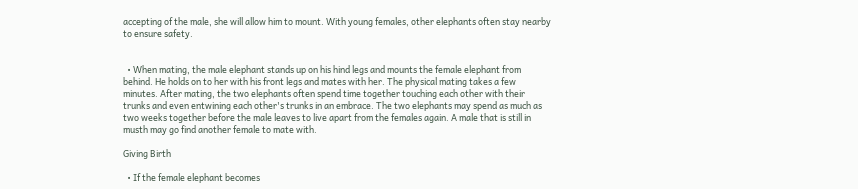accepting of the male, she will allow him to mount. With young females, other elephants often stay nearby to ensure safety.


  • When mating, the male elephant stands up on his hind legs and mounts the female elephant from behind. He holds on to her with his front legs and mates with her. The physical mating takes a few minutes. After mating, the two elephants often spend time together touching each other with their trunks and even entwining each other's trunks in an embrace. The two elephants may spend as much as two weeks together before the male leaves to live apart from the females again. A male that is still in musth may go find another female to mate with.

Giving Birth

  • If the female elephant becomes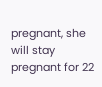pregnant, she will stay pregnant for 22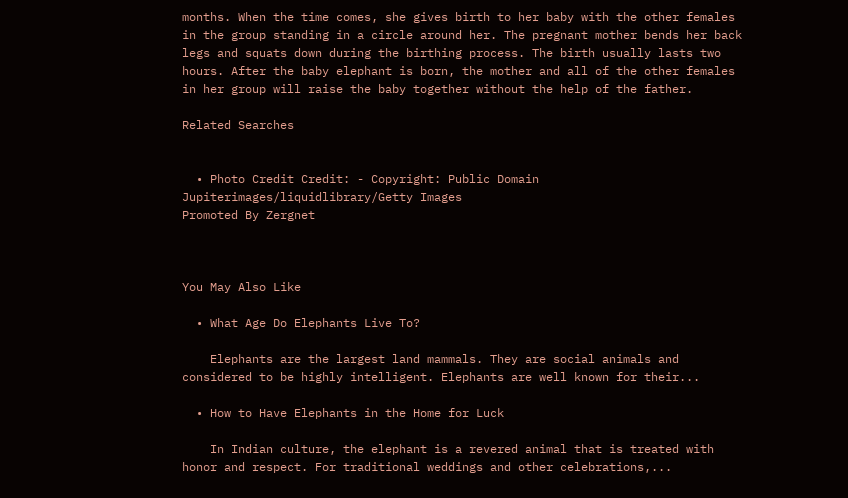months. When the time comes, she gives birth to her baby with the other females in the group standing in a circle around her. The pregnant mother bends her back legs and squats down during the birthing process. The birth usually lasts two hours. After the baby elephant is born, the mother and all of the other females in her group will raise the baby together without the help of the father.

Related Searches


  • Photo Credit Credit: - Copyright: Public Domain Jupiterimages/liquidlibrary/Getty Images
Promoted By Zergnet



You May Also Like

  • What Age Do Elephants Live To?

    Elephants are the largest land mammals. They are social animals and considered to be highly intelligent. Elephants are well known for their...

  • How to Have Elephants in the Home for Luck

    In Indian culture, the elephant is a revered animal that is treated with honor and respect. For traditional weddings and other celebrations,...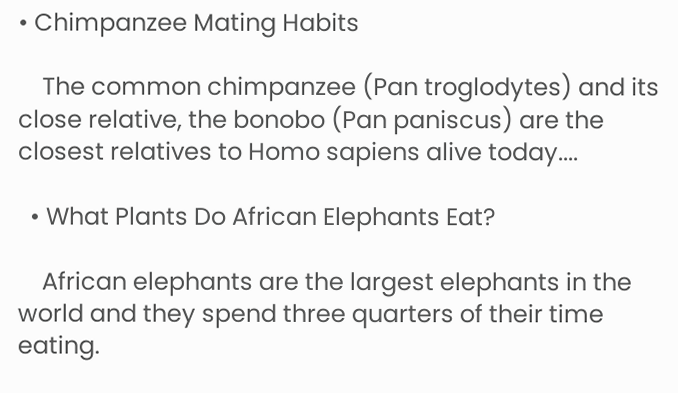• Chimpanzee Mating Habits

    The common chimpanzee (Pan troglodytes) and its close relative, the bonobo (Pan paniscus) are the closest relatives to Homo sapiens alive today....

  • What Plants Do African Elephants Eat?

    African elephants are the largest elephants in the world and they spend three quarters of their time eating.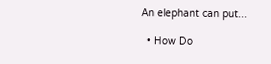An elephant can put...

  • How Do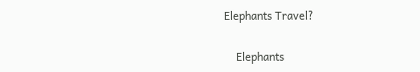Elephants Travel?

    Elephants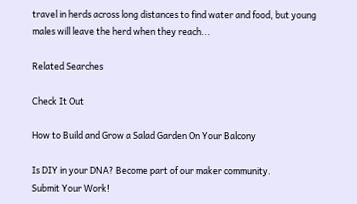travel in herds across long distances to find water and food, but young males will leave the herd when they reach...

Related Searches

Check It Out

How to Build and Grow a Salad Garden On Your Balcony

Is DIY in your DNA? Become part of our maker community.
Submit Your Work!